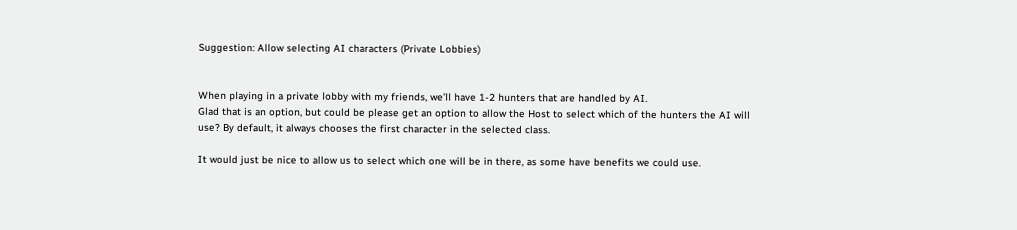Suggestion: Allow selecting AI characters (Private Lobbies)


When playing in a private lobby with my friends, we’ll have 1-2 hunters that are handled by AI.
Glad that is an option, but could be please get an option to allow the Host to select which of the hunters the AI will use? By default, it always chooses the first character in the selected class.

It would just be nice to allow us to select which one will be in there, as some have benefits we could use.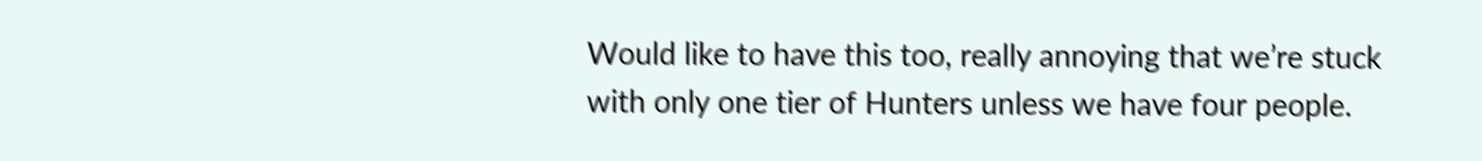Would like to have this too, really annoying that we’re stuck with only one tier of Hunters unless we have four people.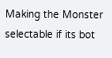Making the Monster selectable if its bot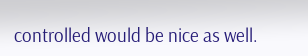controlled would be nice as well.